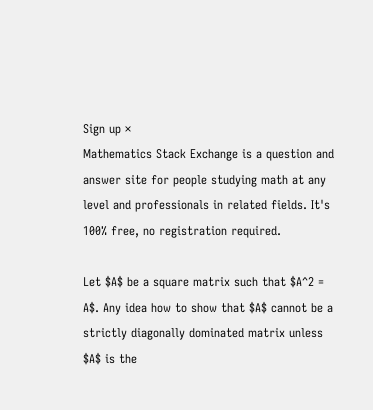Sign up ×
Mathematics Stack Exchange is a question and answer site for people studying math at any level and professionals in related fields. It's 100% free, no registration required.

Let $A$ be a square matrix such that $A^2 = A$. Any idea how to show that $A$ cannot be a strictly diagonally dominated matrix unless $A$ is the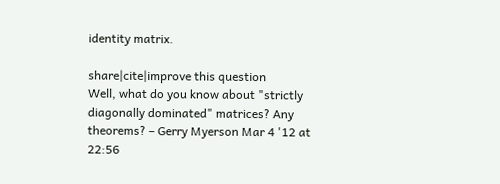identity matrix.

share|cite|improve this question
Well, what do you know about "strictly diagonally dominated" matrices? Any theorems? – Gerry Myerson Mar 4 '12 at 22:56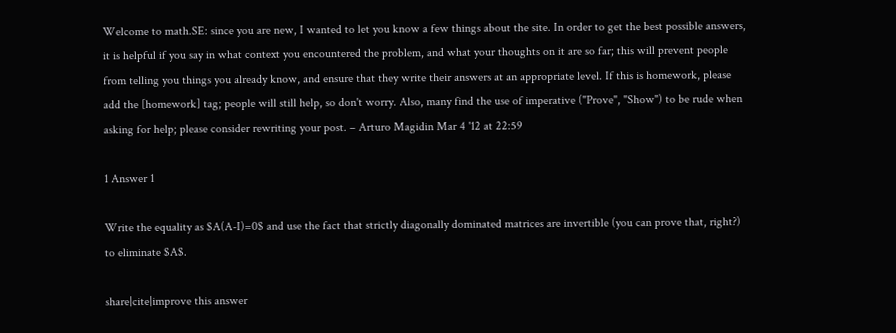Welcome to math.SE: since you are new, I wanted to let you know a few things about the site. In order to get the best possible answers, it is helpful if you say in what context you encountered the problem, and what your thoughts on it are so far; this will prevent people from telling you things you already know, and ensure that they write their answers at an appropriate level. If this is homework, please add the [homework] tag; people will still help, so don't worry. Also, many find the use of imperative ("Prove", "Show") to be rude when asking for help; please consider rewriting your post. – Arturo Magidin Mar 4 '12 at 22:59

1 Answer 1

Write the equality as $A(A-I)=0$ and use the fact that strictly diagonally dominated matrices are invertible (you can prove that, right?) to eliminate $A$.

share|cite|improve this answer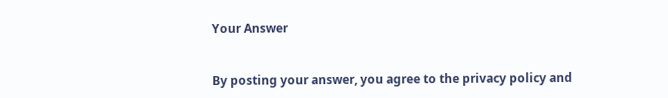Your Answer


By posting your answer, you agree to the privacy policy and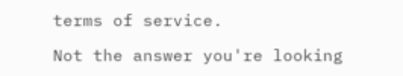terms of service.

Not the answer you're looking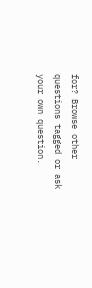for? Browse other questions tagged or ask your own question.